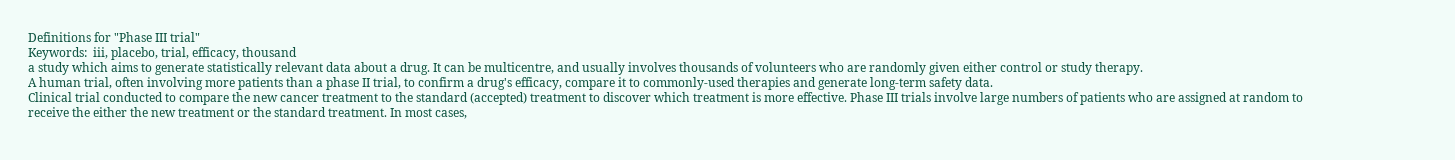Definitions for "Phase III trial"
Keywords:  iii, placebo, trial, efficacy, thousand
a study which aims to generate statistically relevant data about a drug. It can be multicentre, and usually involves thousands of volunteers who are randomly given either control or study therapy.
A human trial, often involving more patients than a phase II trial, to confirm a drug's efficacy, compare it to commonly-used therapies and generate long-term safety data.
Clinical trial conducted to compare the new cancer treatment to the standard (accepted) treatment to discover which treatment is more effective. Phase III trials involve large numbers of patients who are assigned at random to receive the either the new treatment or the standard treatment. In most cases,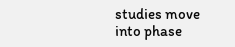studies move into phase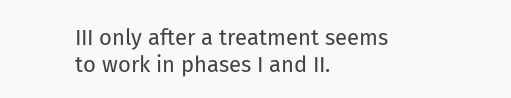III only after a treatment seems to work in phases I and II.